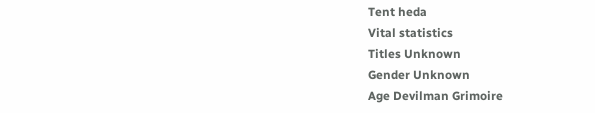Tent heda
Vital statistics
Titles Unknown
Gender Unknown
Age Devilman Grimoire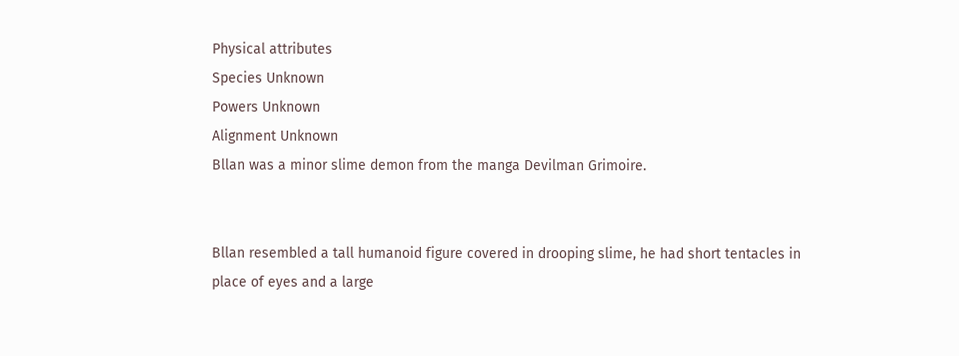Physical attributes
Species Unknown
Powers Unknown
Alignment Unknown
Bllan was a minor slime demon from the manga Devilman Grimoire.


Bllan resembled a tall humanoid figure covered in drooping slime, he had short tentacles in place of eyes and a large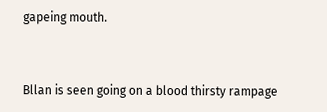gapeing mouth.


Bllan is seen going on a blood thirsty rampage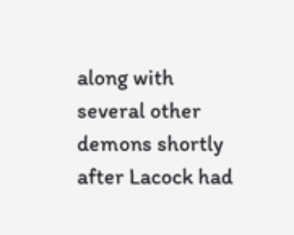along with several other demons shortly after Lacock had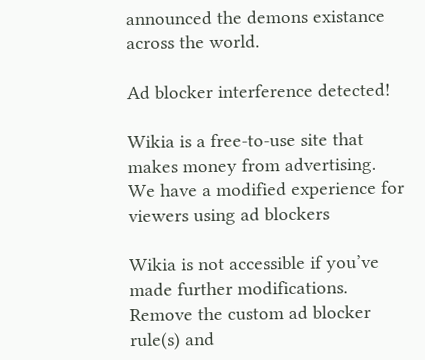announced the demons existance across the world.

Ad blocker interference detected!

Wikia is a free-to-use site that makes money from advertising. We have a modified experience for viewers using ad blockers

Wikia is not accessible if you’ve made further modifications. Remove the custom ad blocker rule(s) and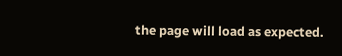the page will load as expected.